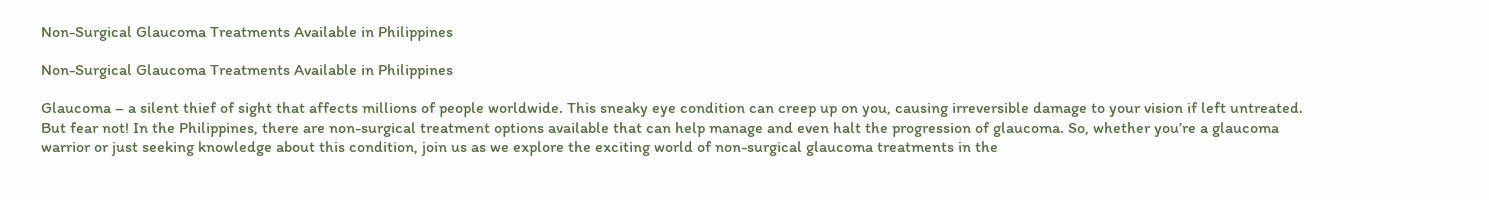Non-Surgical Glaucoma Treatments Available in Philippines

Non-Surgical Glaucoma Treatments Available in Philippines

Glaucoma – a silent thief of sight that affects millions of people worldwide. This sneaky eye condition can creep up on you, causing irreversible damage to your vision if left untreated. But fear not! In the Philippines, there are non-surgical treatment options available that can help manage and even halt the progression of glaucoma. So, whether you’re a glaucoma warrior or just seeking knowledge about this condition, join us as we explore the exciting world of non-surgical glaucoma treatments in the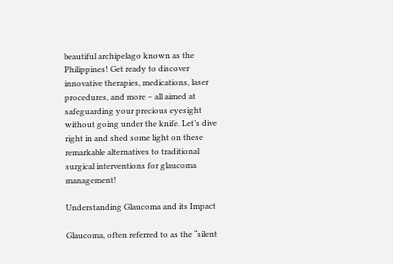beautiful archipelago known as the Philippines! Get ready to discover innovative therapies, medications, laser procedures, and more – all aimed at safeguarding your precious eyesight without going under the knife. Let’s dive right in and shed some light on these remarkable alternatives to traditional surgical interventions for glaucoma management!

Understanding Glaucoma and its Impact

Glaucoma, often referred to as the “silent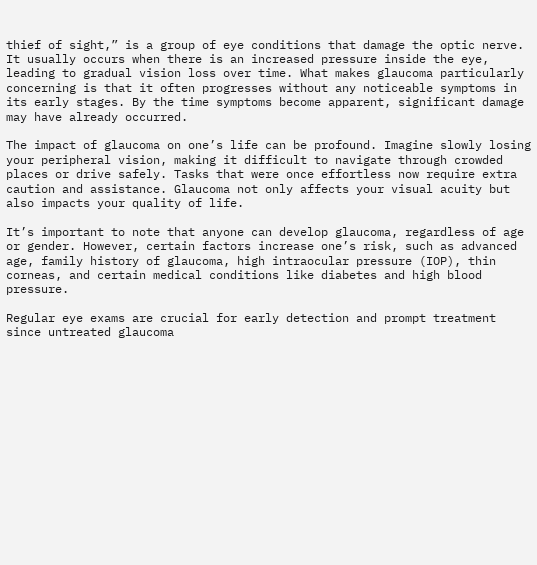thief of sight,” is a group of eye conditions that damage the optic nerve. It usually occurs when there is an increased pressure inside the eye, leading to gradual vision loss over time. What makes glaucoma particularly concerning is that it often progresses without any noticeable symptoms in its early stages. By the time symptoms become apparent, significant damage may have already occurred.

The impact of glaucoma on one’s life can be profound. Imagine slowly losing your peripheral vision, making it difficult to navigate through crowded places or drive safely. Tasks that were once effortless now require extra caution and assistance. Glaucoma not only affects your visual acuity but also impacts your quality of life.

It’s important to note that anyone can develop glaucoma, regardless of age or gender. However, certain factors increase one’s risk, such as advanced age, family history of glaucoma, high intraocular pressure (IOP), thin corneas, and certain medical conditions like diabetes and high blood pressure.

Regular eye exams are crucial for early detection and prompt treatment since untreated glaucoma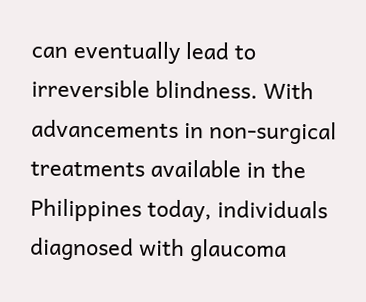can eventually lead to irreversible blindness. With advancements in non-surgical treatments available in the Philippines today, individuals diagnosed with glaucoma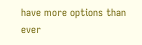have more options than ever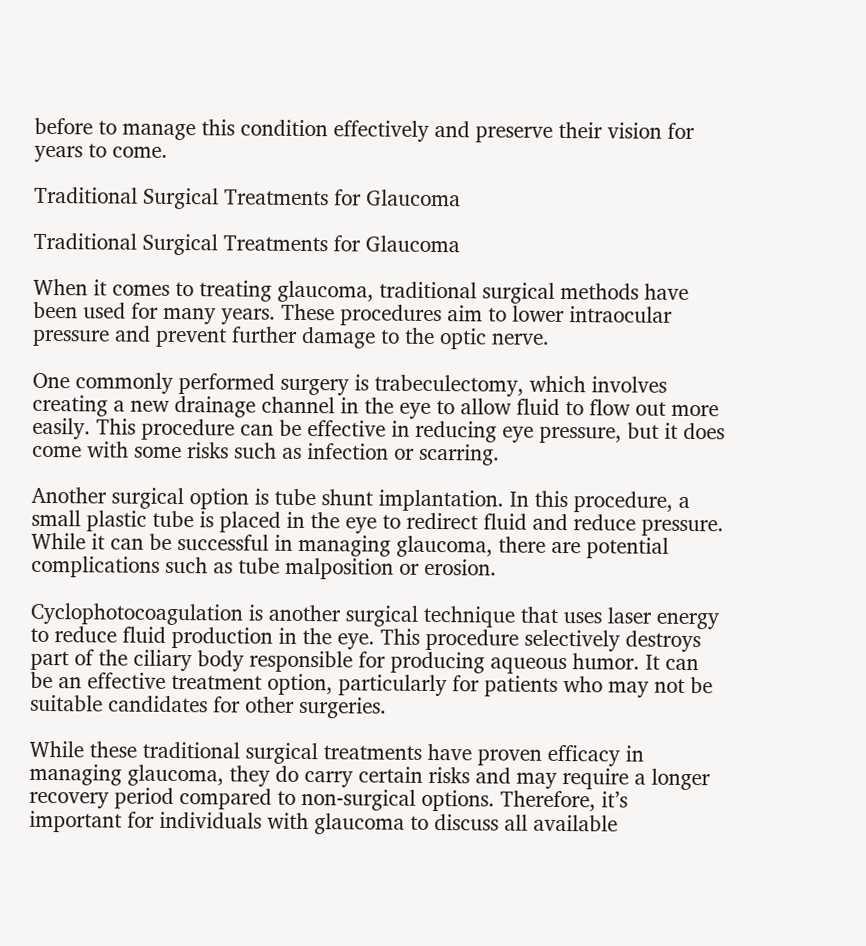before to manage this condition effectively and preserve their vision for years to come.

Traditional Surgical Treatments for Glaucoma

Traditional Surgical Treatments for Glaucoma

When it comes to treating glaucoma, traditional surgical methods have been used for many years. These procedures aim to lower intraocular pressure and prevent further damage to the optic nerve.

One commonly performed surgery is trabeculectomy, which involves creating a new drainage channel in the eye to allow fluid to flow out more easily. This procedure can be effective in reducing eye pressure, but it does come with some risks such as infection or scarring.

Another surgical option is tube shunt implantation. In this procedure, a small plastic tube is placed in the eye to redirect fluid and reduce pressure. While it can be successful in managing glaucoma, there are potential complications such as tube malposition or erosion.

Cyclophotocoagulation is another surgical technique that uses laser energy to reduce fluid production in the eye. This procedure selectively destroys part of the ciliary body responsible for producing aqueous humor. It can be an effective treatment option, particularly for patients who may not be suitable candidates for other surgeries.

While these traditional surgical treatments have proven efficacy in managing glaucoma, they do carry certain risks and may require a longer recovery period compared to non-surgical options. Therefore, it’s important for individuals with glaucoma to discuss all available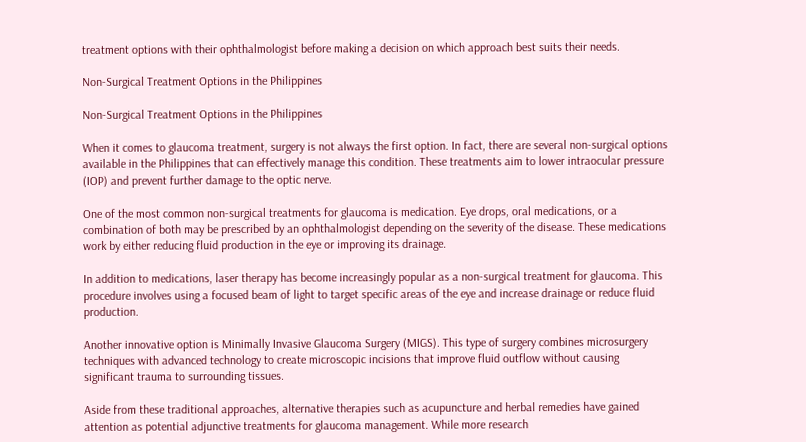treatment options with their ophthalmologist before making a decision on which approach best suits their needs.

Non-Surgical Treatment Options in the Philippines

Non-Surgical Treatment Options in the Philippines

When it comes to glaucoma treatment, surgery is not always the first option. In fact, there are several non-surgical options available in the Philippines that can effectively manage this condition. These treatments aim to lower intraocular pressure (IOP) and prevent further damage to the optic nerve.

One of the most common non-surgical treatments for glaucoma is medication. Eye drops, oral medications, or a combination of both may be prescribed by an ophthalmologist depending on the severity of the disease. These medications work by either reducing fluid production in the eye or improving its drainage.

In addition to medications, laser therapy has become increasingly popular as a non-surgical treatment for glaucoma. This procedure involves using a focused beam of light to target specific areas of the eye and increase drainage or reduce fluid production.

Another innovative option is Minimally Invasive Glaucoma Surgery (MIGS). This type of surgery combines microsurgery techniques with advanced technology to create microscopic incisions that improve fluid outflow without causing significant trauma to surrounding tissues.

Aside from these traditional approaches, alternative therapies such as acupuncture and herbal remedies have gained attention as potential adjunctive treatments for glaucoma management. While more research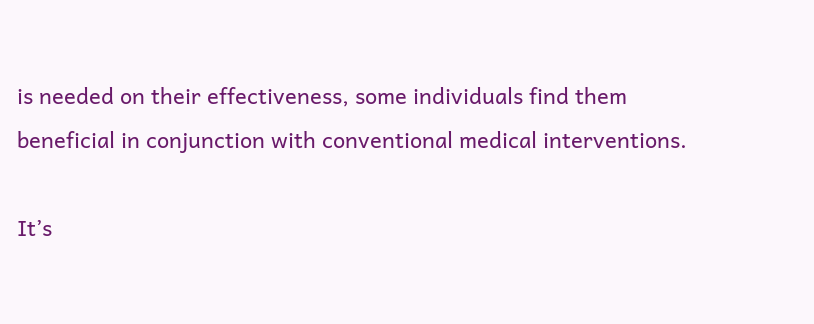is needed on their effectiveness, some individuals find them beneficial in conjunction with conventional medical interventions.

It’s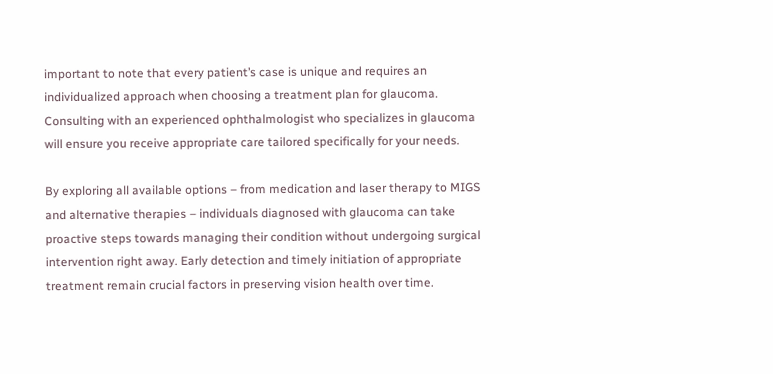important to note that every patient’s case is unique and requires an individualized approach when choosing a treatment plan for glaucoma. Consulting with an experienced ophthalmologist who specializes in glaucoma will ensure you receive appropriate care tailored specifically for your needs.

By exploring all available options – from medication and laser therapy to MIGS and alternative therapies – individuals diagnosed with glaucoma can take proactive steps towards managing their condition without undergoing surgical intervention right away. Early detection and timely initiation of appropriate treatment remain crucial factors in preserving vision health over time.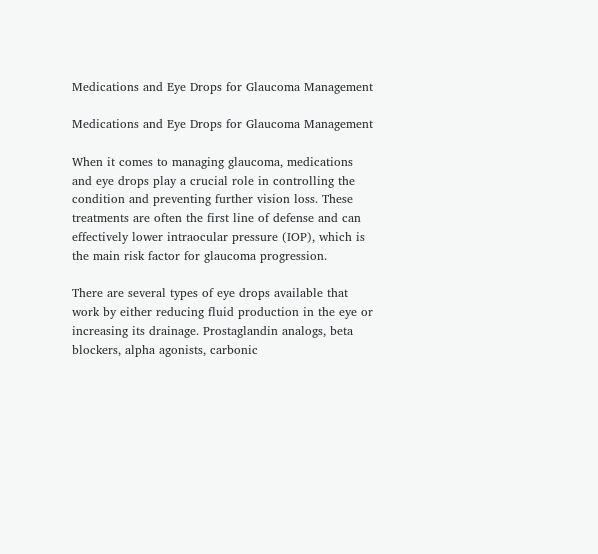Medications and Eye Drops for Glaucoma Management

Medications and Eye Drops for Glaucoma Management

When it comes to managing glaucoma, medications and eye drops play a crucial role in controlling the condition and preventing further vision loss. These treatments are often the first line of defense and can effectively lower intraocular pressure (IOP), which is the main risk factor for glaucoma progression.

There are several types of eye drops available that work by either reducing fluid production in the eye or increasing its drainage. Prostaglandin analogs, beta blockers, alpha agonists, carbonic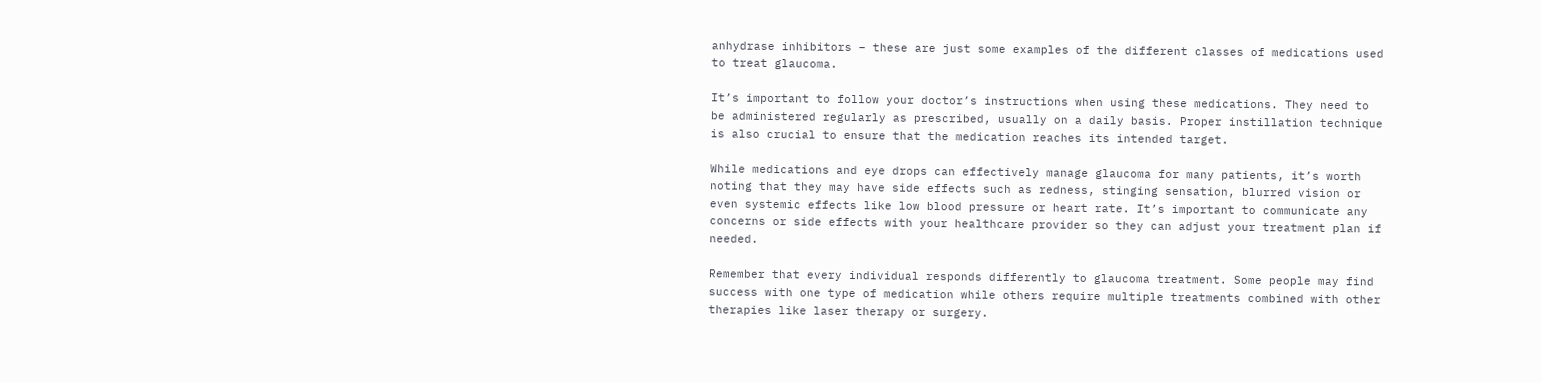anhydrase inhibitors – these are just some examples of the different classes of medications used to treat glaucoma.

It’s important to follow your doctor’s instructions when using these medications. They need to be administered regularly as prescribed, usually on a daily basis. Proper instillation technique is also crucial to ensure that the medication reaches its intended target.

While medications and eye drops can effectively manage glaucoma for many patients, it’s worth noting that they may have side effects such as redness, stinging sensation, blurred vision or even systemic effects like low blood pressure or heart rate. It’s important to communicate any concerns or side effects with your healthcare provider so they can adjust your treatment plan if needed.

Remember that every individual responds differently to glaucoma treatment. Some people may find success with one type of medication while others require multiple treatments combined with other therapies like laser therapy or surgery.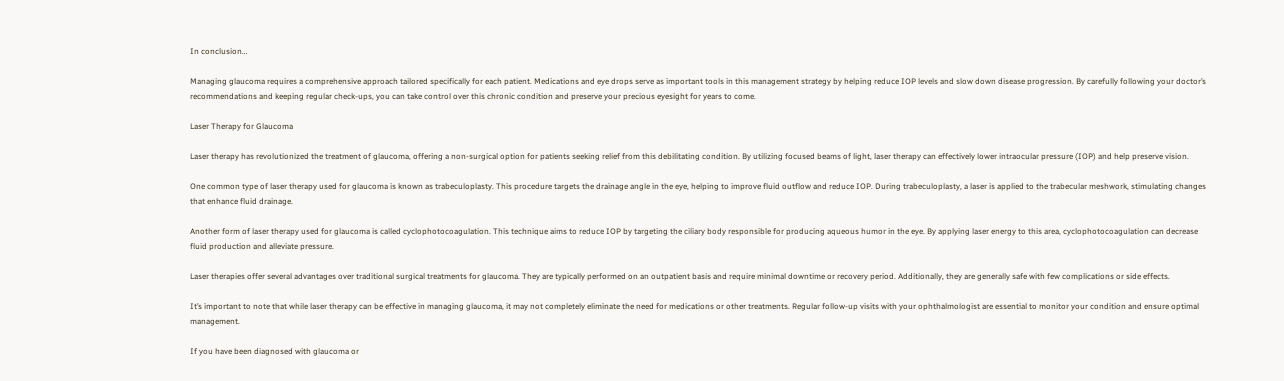In conclusion…

Managing glaucoma requires a comprehensive approach tailored specifically for each patient. Medications and eye drops serve as important tools in this management strategy by helping reduce IOP levels and slow down disease progression. By carefully following your doctor’s recommendations and keeping regular check-ups, you can take control over this chronic condition and preserve your precious eyesight for years to come.

Laser Therapy for Glaucoma

Laser therapy has revolutionized the treatment of glaucoma, offering a non-surgical option for patients seeking relief from this debilitating condition. By utilizing focused beams of light, laser therapy can effectively lower intraocular pressure (IOP) and help preserve vision.

One common type of laser therapy used for glaucoma is known as trabeculoplasty. This procedure targets the drainage angle in the eye, helping to improve fluid outflow and reduce IOP. During trabeculoplasty, a laser is applied to the trabecular meshwork, stimulating changes that enhance fluid drainage.

Another form of laser therapy used for glaucoma is called cyclophotocoagulation. This technique aims to reduce IOP by targeting the ciliary body responsible for producing aqueous humor in the eye. By applying laser energy to this area, cyclophotocoagulation can decrease fluid production and alleviate pressure.

Laser therapies offer several advantages over traditional surgical treatments for glaucoma. They are typically performed on an outpatient basis and require minimal downtime or recovery period. Additionally, they are generally safe with few complications or side effects.

It’s important to note that while laser therapy can be effective in managing glaucoma, it may not completely eliminate the need for medications or other treatments. Regular follow-up visits with your ophthalmologist are essential to monitor your condition and ensure optimal management.

If you have been diagnosed with glaucoma or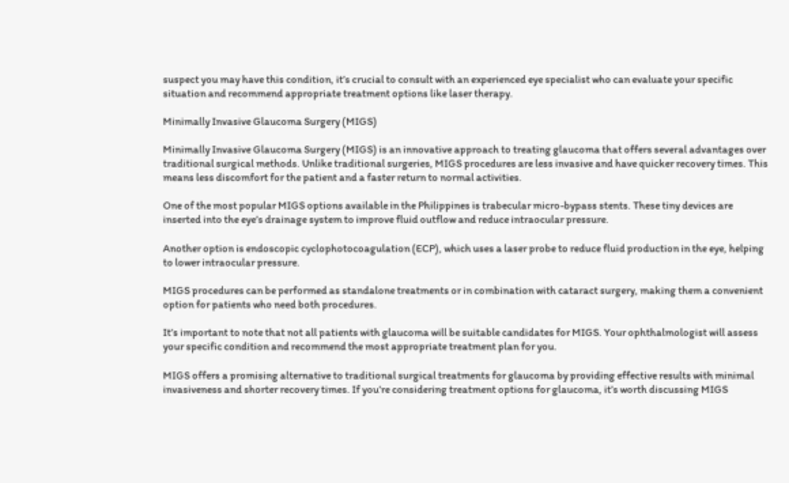suspect you may have this condition, it’s crucial to consult with an experienced eye specialist who can evaluate your specific situation and recommend appropriate treatment options like laser therapy.

Minimally Invasive Glaucoma Surgery (MIGS)

Minimally Invasive Glaucoma Surgery (MIGS) is an innovative approach to treating glaucoma that offers several advantages over traditional surgical methods. Unlike traditional surgeries, MIGS procedures are less invasive and have quicker recovery times. This means less discomfort for the patient and a faster return to normal activities.

One of the most popular MIGS options available in the Philippines is trabecular micro-bypass stents. These tiny devices are inserted into the eye’s drainage system to improve fluid outflow and reduce intraocular pressure.

Another option is endoscopic cyclophotocoagulation (ECP), which uses a laser probe to reduce fluid production in the eye, helping to lower intraocular pressure.

MIGS procedures can be performed as standalone treatments or in combination with cataract surgery, making them a convenient option for patients who need both procedures.

It’s important to note that not all patients with glaucoma will be suitable candidates for MIGS. Your ophthalmologist will assess your specific condition and recommend the most appropriate treatment plan for you.

MIGS offers a promising alternative to traditional surgical treatments for glaucoma by providing effective results with minimal invasiveness and shorter recovery times. If you’re considering treatment options for glaucoma, it’s worth discussing MIGS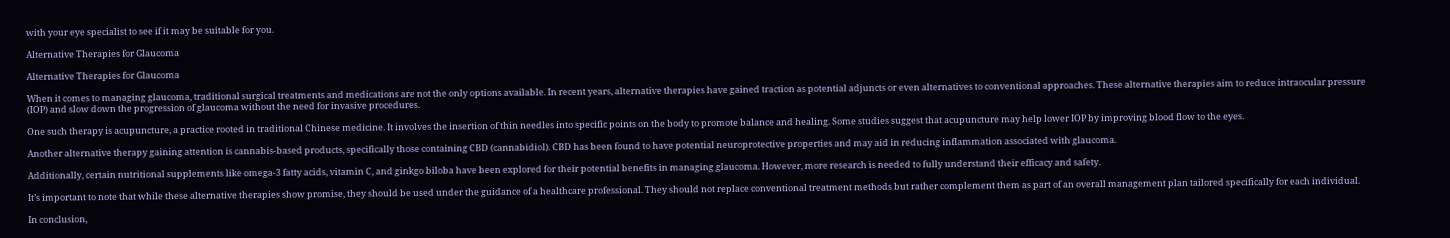with your eye specialist to see if it may be suitable for you.

Alternative Therapies for Glaucoma

Alternative Therapies for Glaucoma

When it comes to managing glaucoma, traditional surgical treatments and medications are not the only options available. In recent years, alternative therapies have gained traction as potential adjuncts or even alternatives to conventional approaches. These alternative therapies aim to reduce intraocular pressure (IOP) and slow down the progression of glaucoma without the need for invasive procedures.

One such therapy is acupuncture, a practice rooted in traditional Chinese medicine. It involves the insertion of thin needles into specific points on the body to promote balance and healing. Some studies suggest that acupuncture may help lower IOP by improving blood flow to the eyes.

Another alternative therapy gaining attention is cannabis-based products, specifically those containing CBD (cannabidiol). CBD has been found to have potential neuroprotective properties and may aid in reducing inflammation associated with glaucoma.

Additionally, certain nutritional supplements like omega-3 fatty acids, vitamin C, and ginkgo biloba have been explored for their potential benefits in managing glaucoma. However, more research is needed to fully understand their efficacy and safety.

It’s important to note that while these alternative therapies show promise, they should be used under the guidance of a healthcare professional. They should not replace conventional treatment methods but rather complement them as part of an overall management plan tailored specifically for each individual.

In conclusion,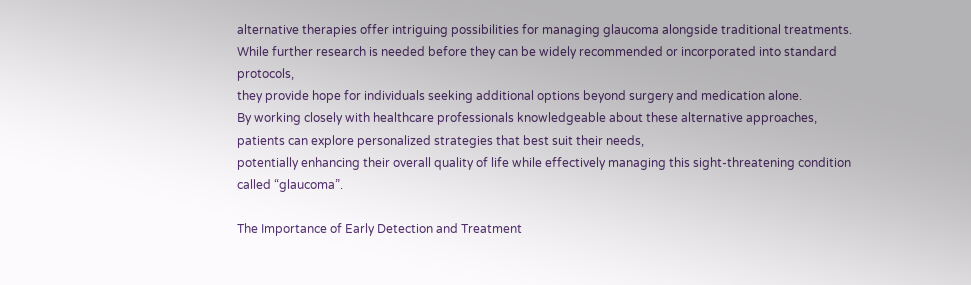alternative therapies offer intriguing possibilities for managing glaucoma alongside traditional treatments. While further research is needed before they can be widely recommended or incorporated into standard protocols,
they provide hope for individuals seeking additional options beyond surgery and medication alone.
By working closely with healthcare professionals knowledgeable about these alternative approaches,
patients can explore personalized strategies that best suit their needs,
potentially enhancing their overall quality of life while effectively managing this sight-threatening condition called “glaucoma”.

The Importance of Early Detection and Treatment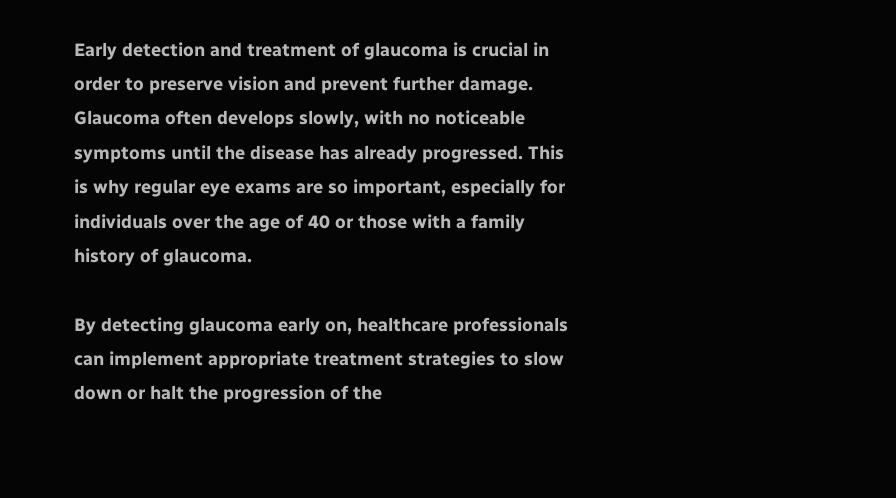Early detection and treatment of glaucoma is crucial in order to preserve vision and prevent further damage. Glaucoma often develops slowly, with no noticeable symptoms until the disease has already progressed. This is why regular eye exams are so important, especially for individuals over the age of 40 or those with a family history of glaucoma.

By detecting glaucoma early on, healthcare professionals can implement appropriate treatment strategies to slow down or halt the progression of the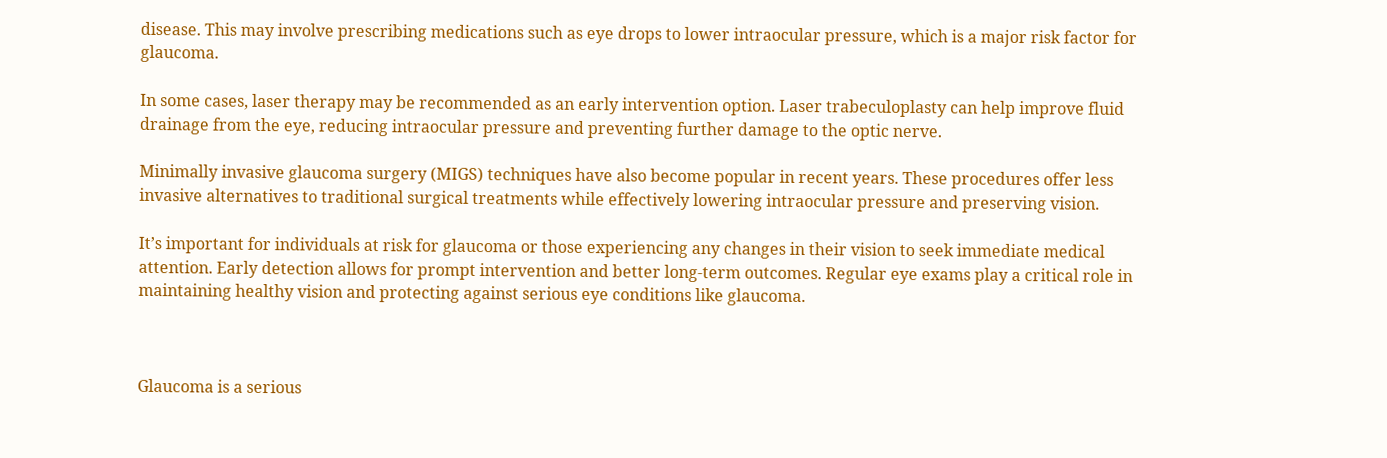disease. This may involve prescribing medications such as eye drops to lower intraocular pressure, which is a major risk factor for glaucoma.

In some cases, laser therapy may be recommended as an early intervention option. Laser trabeculoplasty can help improve fluid drainage from the eye, reducing intraocular pressure and preventing further damage to the optic nerve.

Minimally invasive glaucoma surgery (MIGS) techniques have also become popular in recent years. These procedures offer less invasive alternatives to traditional surgical treatments while effectively lowering intraocular pressure and preserving vision.

It’s important for individuals at risk for glaucoma or those experiencing any changes in their vision to seek immediate medical attention. Early detection allows for prompt intervention and better long-term outcomes. Regular eye exams play a critical role in maintaining healthy vision and protecting against serious eye conditions like glaucoma.



Glaucoma is a serious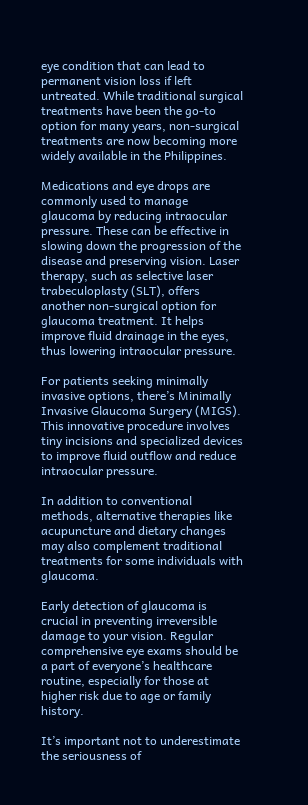eye condition that can lead to permanent vision loss if left untreated. While traditional surgical treatments have been the go-to option for many years, non-surgical treatments are now becoming more widely available in the Philippines.

Medications and eye drops are commonly used to manage glaucoma by reducing intraocular pressure. These can be effective in slowing down the progression of the disease and preserving vision. Laser therapy, such as selective laser trabeculoplasty (SLT), offers another non-surgical option for glaucoma treatment. It helps improve fluid drainage in the eyes, thus lowering intraocular pressure.

For patients seeking minimally invasive options, there’s Minimally Invasive Glaucoma Surgery (MIGS). This innovative procedure involves tiny incisions and specialized devices to improve fluid outflow and reduce intraocular pressure.

In addition to conventional methods, alternative therapies like acupuncture and dietary changes may also complement traditional treatments for some individuals with glaucoma.

Early detection of glaucoma is crucial in preventing irreversible damage to your vision. Regular comprehensive eye exams should be a part of everyone’s healthcare routine, especially for those at higher risk due to age or family history.

It’s important not to underestimate the seriousness of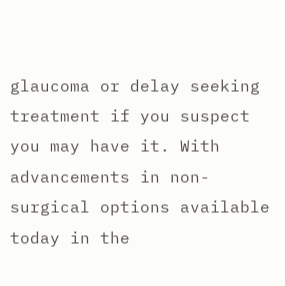glaucoma or delay seeking treatment if you suspect you may have it. With advancements in non-surgical options available today in the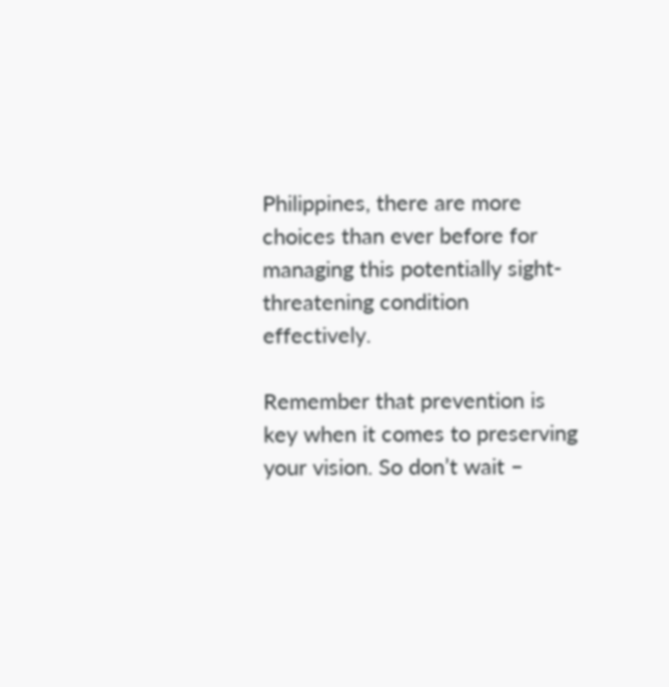Philippines, there are more choices than ever before for managing this potentially sight-threatening condition effectively.

Remember that prevention is key when it comes to preserving your vision. So don’t wait –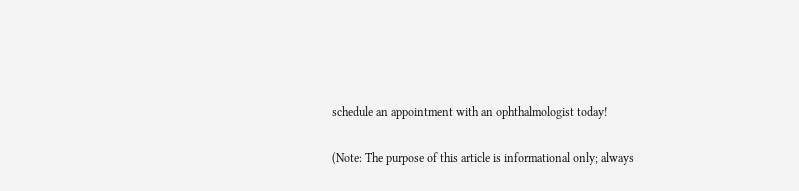schedule an appointment with an ophthalmologist today!

(Note: The purpose of this article is informational only; always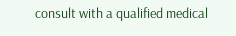consult with a qualified medical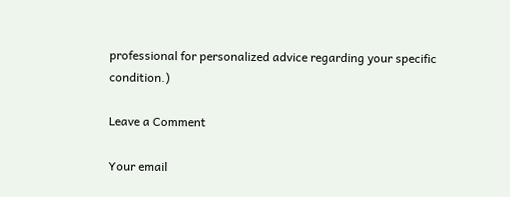professional for personalized advice regarding your specific condition.)

Leave a Comment

Your email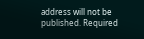address will not be published. Required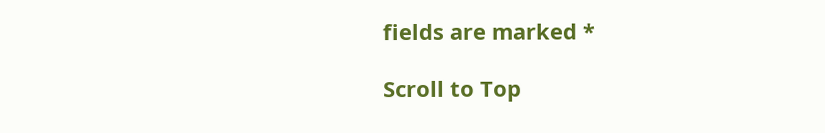fields are marked *

Scroll to Top